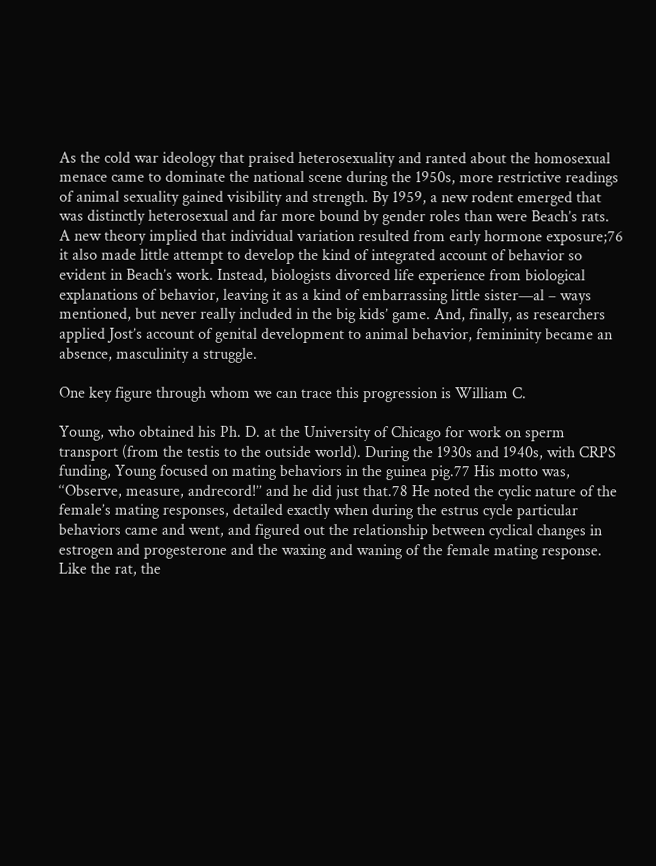As the cold war ideology that praised heterosexuality and ranted about the homosexual menace came to dominate the national scene during the 1950s, more restrictive readings of animal sexuality gained visibility and strength. By 1959, a new rodent emerged that was distinctly heterosexual and far more bound by gender roles than were Beach’s rats. A new theory implied that individual variation resulted from early hormone exposure;76 it also made little attempt to develop the kind of integrated account of behavior so evident in Beach’s work. Instead, biologists divorced life experience from biological explanations of behavior, leaving it as a kind of embarrassing little sister—al – ways mentioned, but never really included in the big kids’ game. And, finally, as researchers applied Jost’s account of genital development to animal behavior, femininity became an absence, masculinity a struggle.

One key figure through whom we can trace this progression is William C.

Young, who obtained his Ph. D. at the University of Chicago for work on sperm transport (from the testis to the outside world). During the 1930s and 1940s, with CRPS funding, Young focused on mating behaviors in the guinea pig.77 His motto was, ‘‘Observe, measure, andrecord!’’ and he did just that.78 He noted the cyclic nature of the female’s mating responses, detailed exactly when during the estrus cycle particular behaviors came and went, and figured out the relationship between cyclical changes in estrogen and progesterone and the waxing and waning of the female mating response. Like the rat, the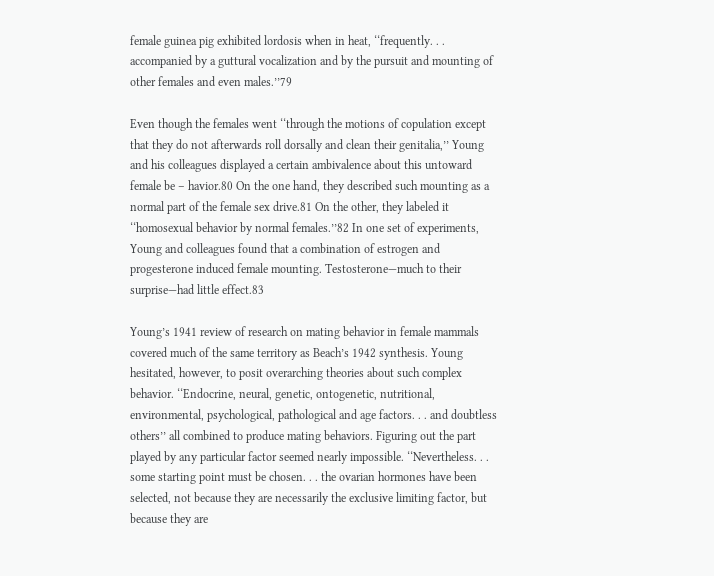female guinea pig exhibited lordosis when in heat, ‘‘frequently. . . accompanied by a guttural vocalization and by the pursuit and mounting of other females and even males.’’79

Even though the females went ‘‘through the motions of copulation except that they do not afterwards roll dorsally and clean their genitalia,’’ Young and his colleagues displayed a certain ambivalence about this untoward female be – havior.80 On the one hand, they described such mounting as a normal part of the female sex drive.81 On the other, they labeled it ‘‘homosexual behavior by normal females.’’82 In one set of experiments, Young and colleagues found that a combination of estrogen and progesterone induced female mounting. Testosterone—much to their surprise—had little effect.83

Young’s 1941 review of research on mating behavior in female mammals covered much of the same territory as Beach’s 1942 synthesis. Young hesitated, however, to posit overarching theories about such complex behavior. ‘‘Endocrine, neural, genetic, ontogenetic, nutritional, environmental, psychological, pathological and age factors. . . and doubtless others’’ all combined to produce mating behaviors. Figuring out the part played by any particular factor seemed nearly impossible. ‘‘Nevertheless. . . some starting point must be chosen. . . the ovarian hormones have been selected, not because they are necessarily the exclusive limiting factor, but because they are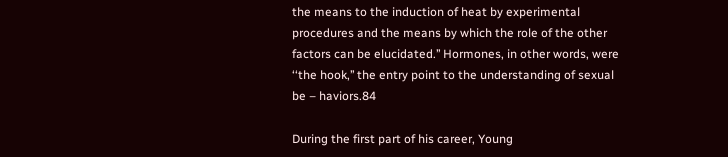the means to the induction of heat by experimental procedures and the means by which the role of the other factors can be elucidated.’’ Hormones, in other words, were ‘‘the hook,’’ the entry point to the understanding of sexual be – haviors.84

During the first part of his career, Young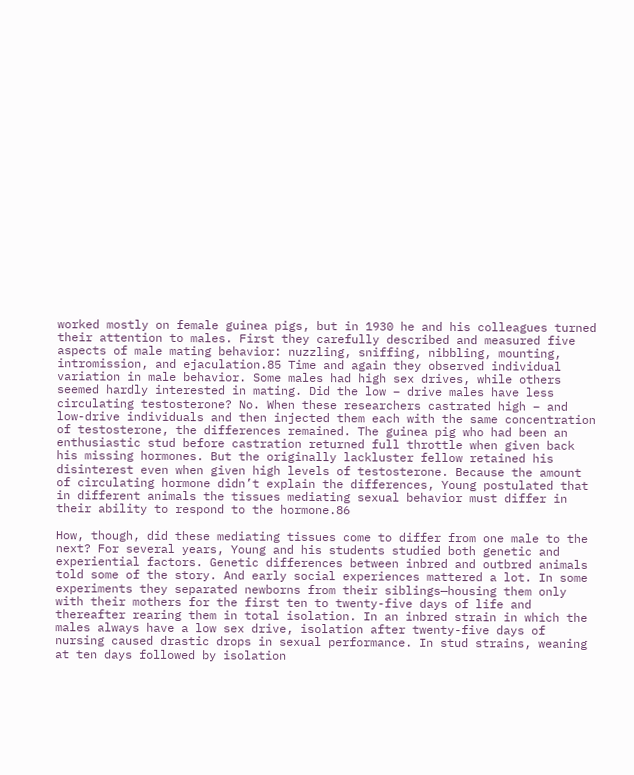worked mostly on female guinea pigs, but in 1930 he and his colleagues turned their attention to males. First they carefully described and measured five aspects of male mating behavior: nuzzling, sniffing, nibbling, mounting, intromission, and ejaculation.85 Time and again they observed individual variation in male behavior. Some males had high sex drives, while others seemed hardly interested in mating. Did the low – drive males have less circulating testosterone? No. When these researchers castrated high – and low-drive individuals and then injected them each with the same concentration of testosterone, the differences remained. The guinea pig who had been an enthusiastic stud before castration returned full throttle when given back his missing hormones. But the originally lackluster fellow retained his disinterest even when given high levels of testosterone. Because the amount of circulating hormone didn’t explain the differences, Young postulated that in different animals the tissues mediating sexual behavior must differ in their ability to respond to the hormone.86

How, though, did these mediating tissues come to differ from one male to the next? For several years, Young and his students studied both genetic and experiential factors. Genetic differences between inbred and outbred animals told some of the story. And early social experiences mattered a lot. In some experiments they separated newborns from their siblings—housing them only with their mothers for the first ten to twenty-five days of life and thereafter rearing them in total isolation. In an inbred strain in which the males always have a low sex drive, isolation after twenty-five days of nursing caused drastic drops in sexual performance. In stud strains, weaning at ten days followed by isolation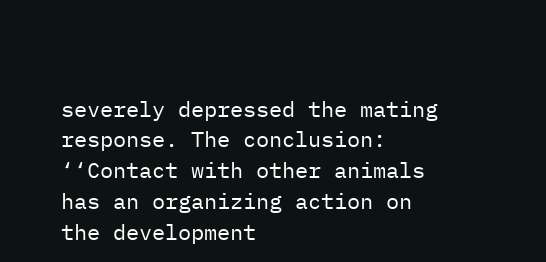severely depressed the mating response. The conclusion: ‘‘Contact with other animals has an organizing action on the development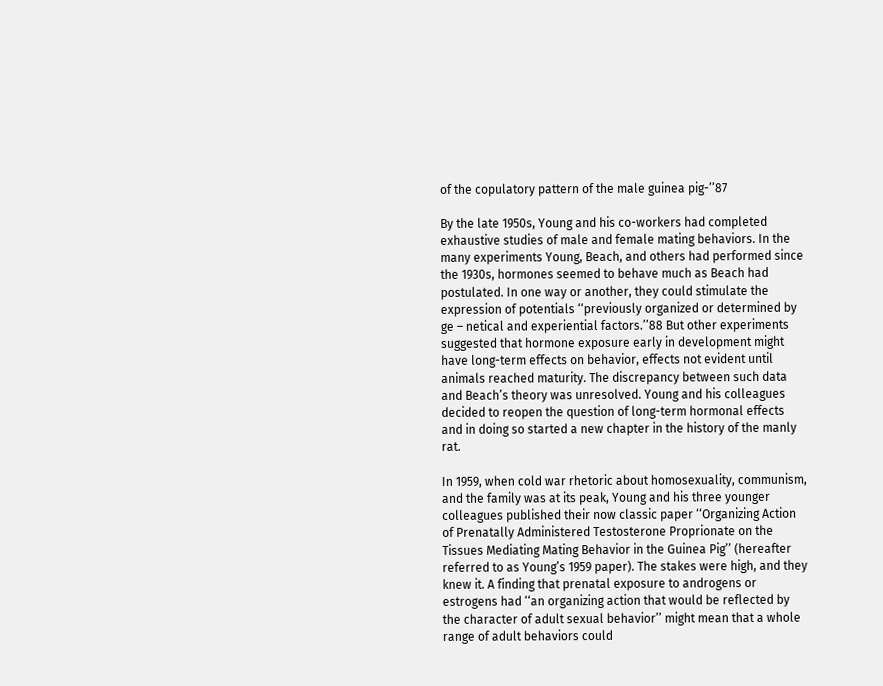of the copulatory pattern of the male guinea pig-’’87

By the late 1950s, Young and his co-workers had completed exhaustive studies of male and female mating behaviors. In the many experiments Young, Beach, and others had performed since the 1930s, hormones seemed to behave much as Beach had postulated. In one way or another, they could stimulate the expression of potentials ‘‘previously organized or determined by ge – netical and experiential factors.’’88 But other experiments suggested that hormone exposure early in development might have long-term effects on behavior, effects not evident until animals reached maturity. The discrepancy between such data and Beach’s theory was unresolved. Young and his colleagues decided to reopen the question of long-term hormonal effects and in doing so started a new chapter in the history of the manly rat.

In 1959, when cold war rhetoric about homosexuality, communism, and the family was at its peak, Young and his three younger colleagues published their now classic paper ‘‘Organizing Action of Prenatally Administered Testosterone Proprionate on the Tissues Mediating Mating Behavior in the Guinea Pig’’ (hereafter referred to as Young’s 1959 paper). The stakes were high, and they knew it. A finding that prenatal exposure to androgens or estrogens had ‘‘an organizing action that would be reflected by the character of adult sexual behavior’’ might mean that a whole range of adult behaviors could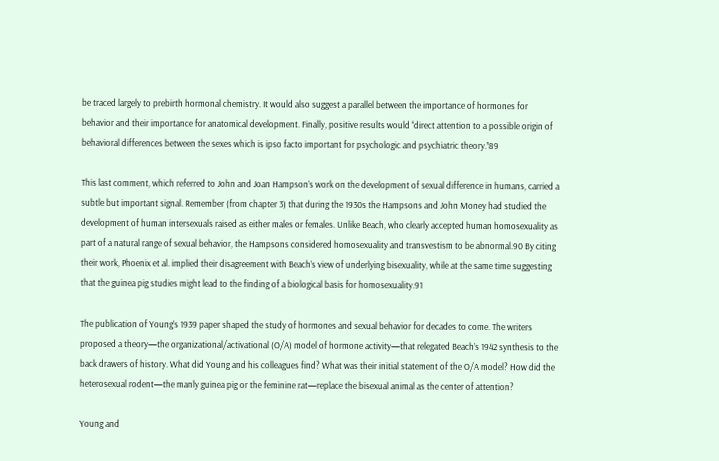be traced largely to prebirth hormonal chemistry. It would also suggest a parallel between the importance of hormones for behavior and their importance for anatomical development. Finally, positive results would ‘‘direct attention to a possible origin of behavioral differences between the sexes which is ipso facto important for psychologic and psychiatric theory.’’89

This last comment, which referred to John and Joan Hampson’s work on the development of sexual difference in humans, carried a subtle but important signal. Remember (from chapter 3) that during the 1930s the Hampsons and John Money had studied the development of human intersexuals raised as either males or females. Unlike Beach, who clearly accepted human homosexuality as part of a natural range of sexual behavior, the Hampsons considered homosexuality and transvestism to be abnormal.90 By citing their work, Phoenix et al. implied their disagreement with Beach’s view of underlying bisexuality, while at the same time suggesting that the guinea pig studies might lead to the finding of a biological basis for homosexuality.91

The publication of Young’s 1939 paper shaped the study of hormones and sexual behavior for decades to come. The writers proposed a theory—the organizational/activational (O/A) model of hormone activity—that relegated Beach’s 1942 synthesis to the back drawers of history. What did Young and his colleagues find? What was their initial statement of the O/A model? How did the heterosexual rodent—the manly guinea pig or the feminine rat—replace the bisexual animal as the center of attention?

Young and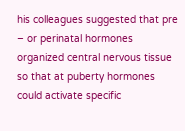his colleagues suggested that pre – or perinatal hormones organized central nervous tissue so that at puberty hormones could activate specific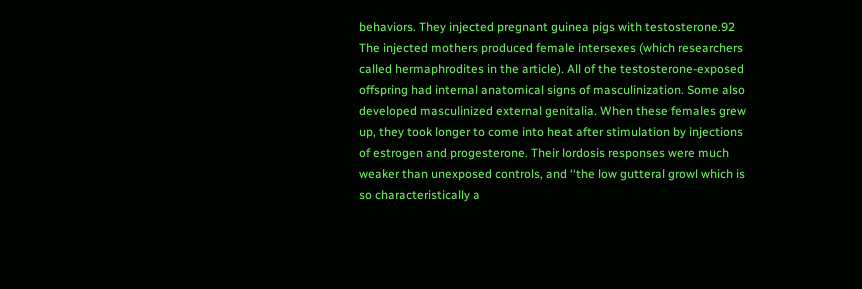behaviors. They injected pregnant guinea pigs with testosterone.92 The injected mothers produced female intersexes (which researchers called hermaphrodites in the article). All of the testosterone-exposed offspring had internal anatomical signs of masculinization. Some also developed masculinized external genitalia. When these females grew up, they took longer to come into heat after stimulation by injections of estrogen and progesterone. Their lordosis responses were much weaker than unexposed controls, and ‘‘the low gutteral growl which is so characteristically a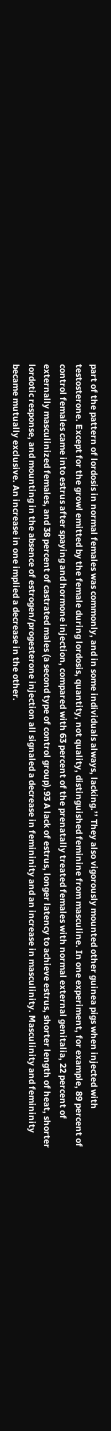part of the pattern of lordosis in normal females was commonly, and in some individuals always, lacking.’’ They also vigorously mounted other guinea pigs when injected with testosterone. Except for the growl emitted by the female during lordosis, quantity, not quality, distinguished feminine from masculine. In one experiment, for example, 89 percent of control females came into estrus after spaying and hormone injection, compared with 63 percent of the prenatally treated females with normal external genitalia, 22 percent of externally masculinized females, and 38 percent of castrated males (a second type of control group).93 A lack of estrus, longer latency to achieve estrus, shorter length of heat, shorter lordotic response, and mounting in the absence of estrogen/progesterone injection all signaled a decrease in femininity and an increase in masculinity. Masculinity and femininity became mutually exclusive. An increase in one implied a decrease in the other.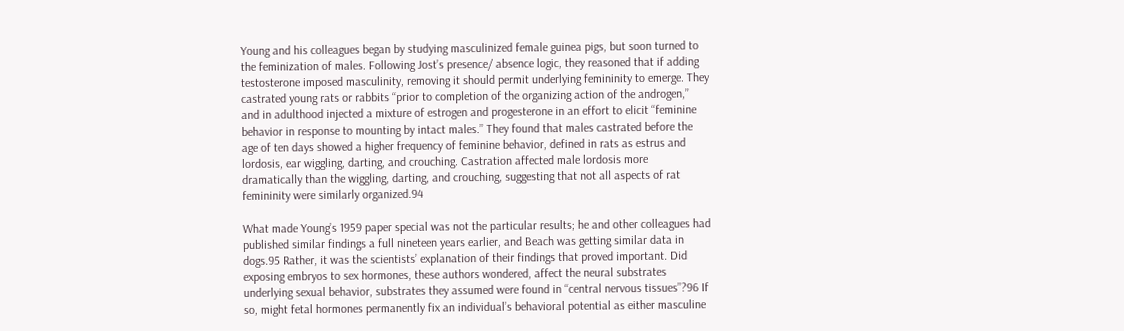Young and his colleagues began by studying masculinized female guinea pigs, but soon turned to the feminization of males. Following Jost’s presence/ absence logic, they reasoned that if adding testosterone imposed masculinity, removing it should permit underlying femininity to emerge. They castrated young rats or rabbits ‘‘prior to completion of the organizing action of the androgen,’’ and in adulthood injected a mixture of estrogen and progesterone in an effort to elicit ‘‘feminine behavior in response to mounting by intact males.’’ They found that males castrated before the age of ten days showed a higher frequency of feminine behavior, defined in rats as estrus and lordosis, ear wiggling, darting, and crouching. Castration affected male lordosis more dramatically than the wiggling, darting, and crouching, suggesting that not all aspects of rat femininity were similarly organized.94

What made Young’s 1959 paper special was not the particular results; he and other colleagues had published similar findings a full nineteen years earlier, and Beach was getting similar data in dogs.95 Rather, it was the scientists’ explanation of their findings that proved important. Did exposing embryos to sex hormones, these authors wondered, affect the neural substrates underlying sexual behavior, substrates they assumed were found in ‘‘central nervous tissues’’?96 If so, might fetal hormones permanently fix an individual’s behavioral potential as either masculine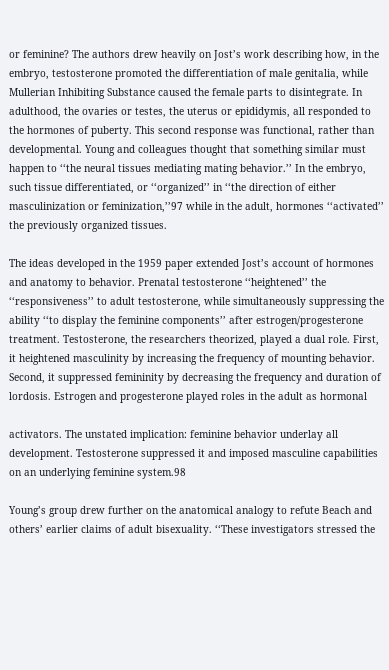or feminine? The authors drew heavily on Jost’s work describing how, in the embryo, testosterone promoted the differentiation of male genitalia, while Mullerian Inhibiting Substance caused the female parts to disintegrate. In adulthood, the ovaries or testes, the uterus or epididymis, all responded to the hormones of puberty. This second response was functional, rather than developmental. Young and colleagues thought that something similar must happen to ‘‘the neural tissues mediating mating behavior.’’ In the embryo, such tissue differentiated, or ‘‘organized’’ in ‘‘the direction of either masculinization or feminization,’’97 while in the adult, hormones ‘‘activated’’ the previously organized tissues.

The ideas developed in the 1959 paper extended Jost’s account of hormones and anatomy to behavior. Prenatal testosterone ‘‘heightened’’ the ‘‘responsiveness’’ to adult testosterone, while simultaneously suppressing the ability ‘‘to display the feminine components’’ after estrogen/progesterone treatment. Testosterone, the researchers theorized, played a dual role. First, it heightened masculinity by increasing the frequency of mounting behavior. Second, it suppressed femininity by decreasing the frequency and duration of lordosis. Estrogen and progesterone played roles in the adult as hormonal

activators. The unstated implication: feminine behavior underlay all development. Testosterone suppressed it and imposed masculine capabilities on an underlying feminine system.98

Young’s group drew further on the anatomical analogy to refute Beach and others’ earlier claims of adult bisexuality. ‘‘These investigators stressed the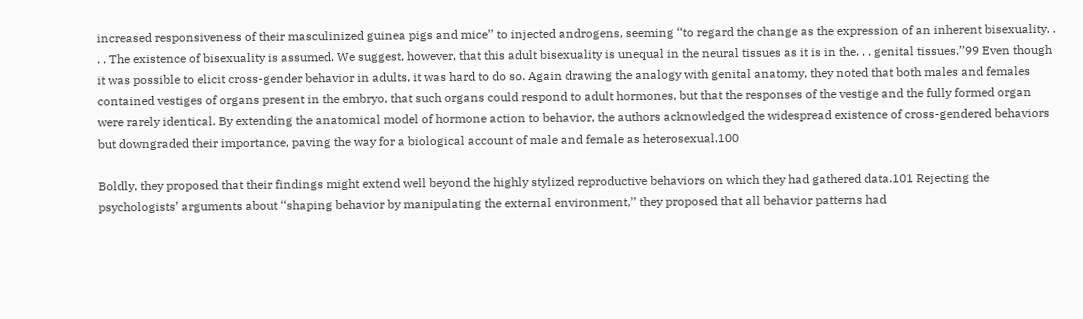increased responsiveness of their masculinized guinea pigs and mice’’ to injected androgens, seeming ‘‘to regard the change as the expression of an inherent bisexuality. . . . The existence of bisexuality is assumed. We suggest, however, that this adult bisexuality is unequal in the neural tissues as it is in the. . . genital tissues.’’99 Even though it was possible to elicit cross-gender behavior in adults, it was hard to do so. Again drawing the analogy with genital anatomy, they noted that both males and females contained vestiges of organs present in the embryo, that such organs could respond to adult hormones, but that the responses of the vestige and the fully formed organ were rarely identical. By extending the anatomical model of hormone action to behavior, the authors acknowledged the widespread existence of cross-gendered behaviors but downgraded their importance, paving the way for a biological account of male and female as heterosexual.100

Boldly, they proposed that their findings might extend well beyond the highly stylized reproductive behaviors on which they had gathered data.101 Rejecting the psychologists’ arguments about ‘‘shaping behavior by manipulating the external environment,’’ they proposed that all behavior patterns had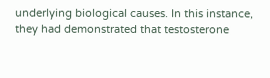underlying biological causes. In this instance, they had demonstrated that testosterone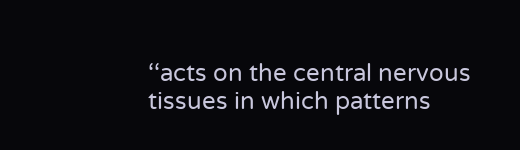‘‘acts on the central nervous tissues in which patterns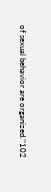of sexual behavior are organized.’’102